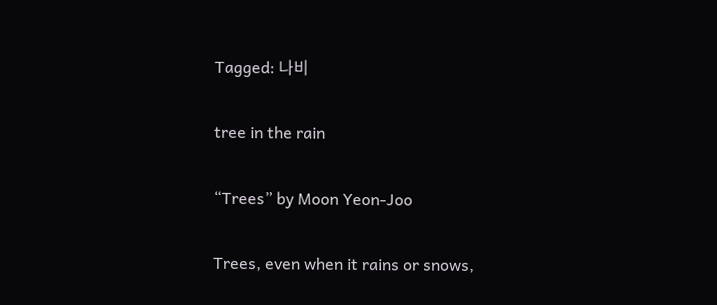Tagged: 나비

tree in the rain

“Trees” by Moon Yeon-Joo

Trees, even when it rains or snows,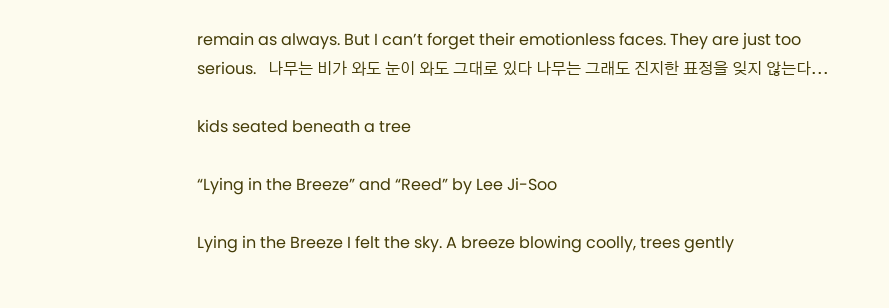remain as always. But I can’t forget their emotionless faces. They are just too serious.   나무는 비가 와도 눈이 와도 그대로 있다 나무는 그래도 진지한 표정을 잊지 않는다...

kids seated beneath a tree

“Lying in the Breeze” and “Reed” by Lee Ji-Soo

Lying in the Breeze I felt the sky. A breeze blowing coolly, trees gently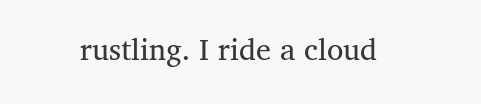rustling. I ride a cloud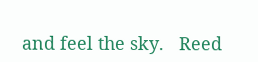and feel the sky.   Reed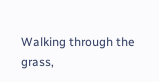Walking through the grass,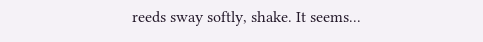reeds sway softly, shake. It seems...